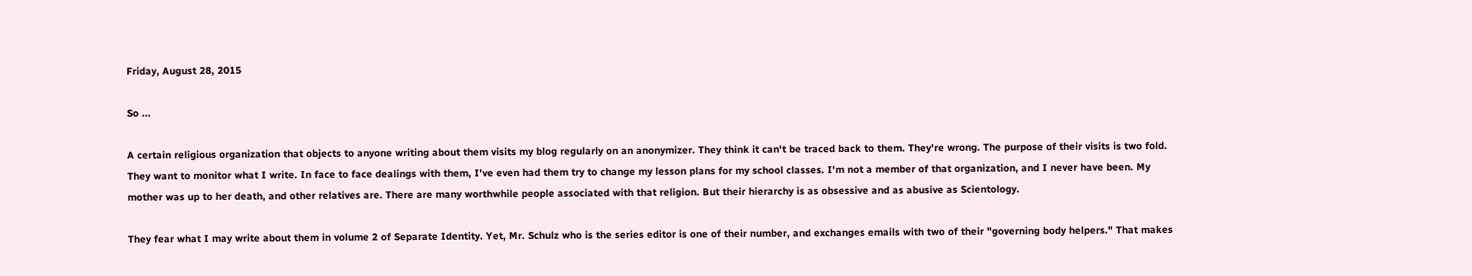Friday, August 28, 2015

So ...

A certain religious organization that objects to anyone writing about them visits my blog regularly on an anonymizer. They think it can't be traced back to them. They're wrong. The purpose of their visits is two fold. They want to monitor what I write. In face to face dealings with them, I've even had them try to change my lesson plans for my school classes. I'm not a member of that organization, and I never have been. My mother was up to her death, and other relatives are. There are many worthwhile people associated with that religion. But their hierarchy is as obsessive and as abusive as Scientology.

They fear what I may write about them in volume 2 of Separate Identity. Yet, Mr. Schulz who is the series editor is one of their number, and exchanges emails with two of their "governing body helpers." That makes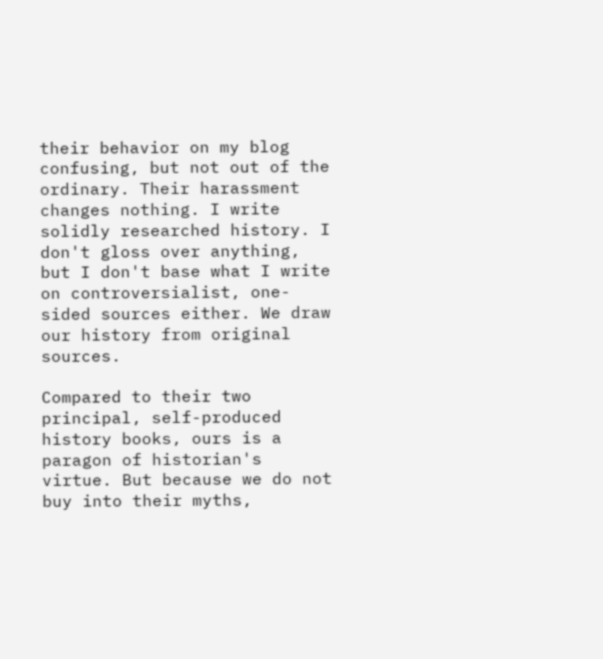their behavior on my blog confusing, but not out of the ordinary. Their harassment changes nothing. I write solidly researched history. I don't gloss over anything, but I don't base what I write on controversialist, one-sided sources either. We draw our history from original sources.

Compared to their two principal, self-produced history books, ours is a paragon of historian's virtue. But because we do not buy into their myths,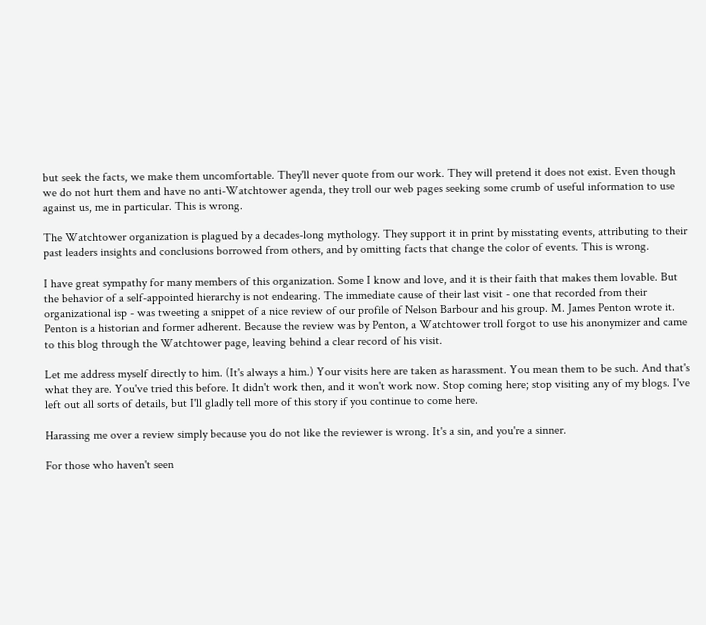but seek the facts, we make them uncomfortable. They'll never quote from our work. They will pretend it does not exist. Even though we do not hurt them and have no anti-Watchtower agenda, they troll our web pages seeking some crumb of useful information to use against us, me in particular. This is wrong.

The Watchtower organization is plagued by a decades-long mythology. They support it in print by misstating events, attributing to their past leaders insights and conclusions borrowed from others, and by omitting facts that change the color of events. This is wrong.

I have great sympathy for many members of this organization. Some I know and love, and it is their faith that makes them lovable. But the behavior of a self-appointed hierarchy is not endearing. The immediate cause of their last visit - one that recorded from their organizational isp - was tweeting a snippet of a nice review of our profile of Nelson Barbour and his group. M. James Penton wrote it. Penton is a historian and former adherent. Because the review was by Penton, a Watchtower troll forgot to use his anonymizer and came to this blog through the Watchtower page, leaving behind a clear record of his visit.

Let me address myself directly to him. (It's always a him.) Your visits here are taken as harassment. You mean them to be such. And that's what they are. You've tried this before. It didn't work then, and it won't work now. Stop coming here; stop visiting any of my blogs. I've left out all sorts of details, but I'll gladly tell more of this story if you continue to come here.

Harassing me over a review simply because you do not like the reviewer is wrong. It's a sin, and you're a sinner.

For those who haven't seen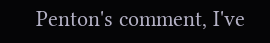Penton's comment, I've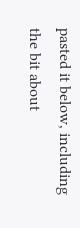pasted it below, including the bit about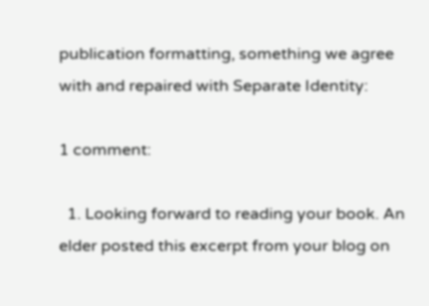publication formatting, something we agree with and repaired with Separate Identity:

1 comment:

  1. Looking forward to reading your book. An elder posted this excerpt from your blog on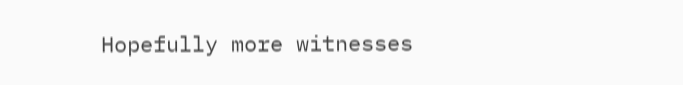Hopefully more witnesses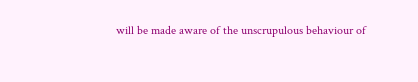will be made aware of the unscrupulous behaviour of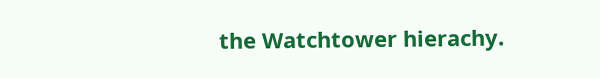the Watchtower hierachy.